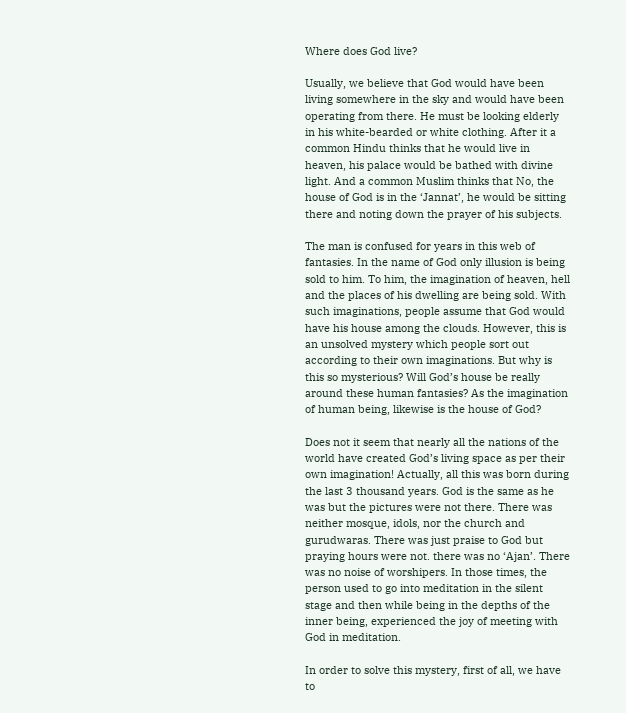Where does God live?

Usually, we believe that God would have been living somewhere in the sky and would have been operating from there. He must be looking elderly in his white-bearded or white clothing. After it a common Hindu thinks that he would live in heaven, his palace would be bathed with divine light. And a common Muslim thinks that No, the house of God is in the ‘Jannat’, he would be sitting there and noting down the prayer of his subjects.

The man is confused for years in this web of fantasies. In the name of God only illusion is being sold to him. To him, the imagination of heaven, hell and the places of his dwelling are being sold. With such imaginations, people assume that God would have his house among the clouds. However, this is an unsolved mystery which people sort out according to their own imaginations. But why is this so mysterious? Will God’s house be really around these human fantasies? As the imagination of human being, likewise is the house of God?

Does not it seem that nearly all the nations of the world have created God’s living space as per their own imagination! Actually, all this was born during the last 3 thousand years. God is the same as he was but the pictures were not there. There was neither mosque, idols, nor the church and gurudwaras. There was just praise to God but praying hours were not. there was no ‘Ajan’. There was no noise of worshipers. In those times, the person used to go into meditation in the silent stage and then while being in the depths of the inner being, experienced the joy of meeting with God in meditation.

In order to solve this mystery, first of all, we have to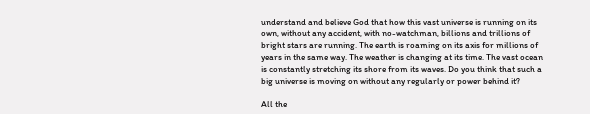understand and believe God that how this vast universe is running on its own, without any accident, with no-watchman, billions and trillions of bright stars are running. The earth is roaming on its axis for millions of years in the same way. The weather is changing at its time. The vast ocean is constantly stretching its shore from its waves. Do you think that such a big universe is moving on without any regularly or power behind it?

All the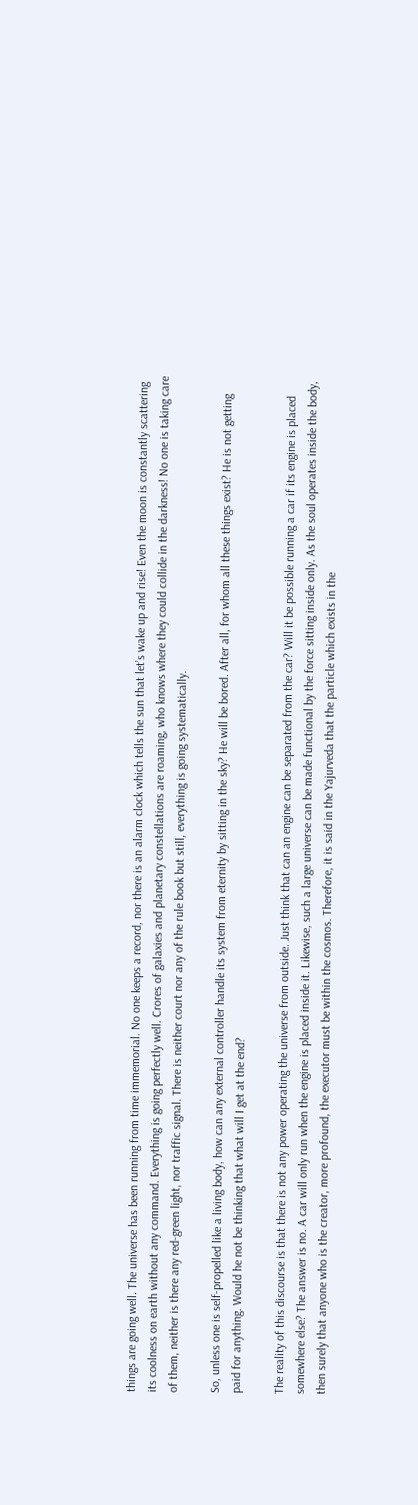things are going well. The universe has been running from time immemorial. No one keeps a record, nor there is an alarm clock which tells the sun that let’s wake up and rise! Even the moon is constantly scattering its coolness on earth without any command. Everything is going perfectly well. Crores of galaxies and planetary constellations are roaming, who knows where they could collide in the darkness! No one is taking care of them, neither is there any red-green light, nor traffic signal. There is neither court nor any of the rule book but still, everything is going systematically.

So, unless one is self-propelled like a living body, how can any external controller handle its system from eternity by sitting in the sky? He will be bored. After all, for whom all these things exist? He is not getting paid for anything. Would he not be thinking that what will I get at the end?

The reality of this discourse is that there is not any power operating the universe from outside. Just think that can an engine can be separated from the car? Will it be possible running a car if its engine is placed somewhere else? The answer is no. A car will only run when the engine is placed inside it. Likewise, such a large universe can be made functional by the force sitting inside only. As the soul operates inside the body, then surely that anyone who is the creator, more profound, the executor must be within the cosmos. Therefore, it is said in the Yajurveda that the particle which exists in the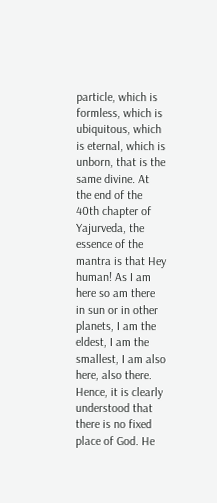particle, which is formless, which is ubiquitous, which is eternal, which is unborn, that is the same divine. At the end of the 40th chapter of Yajurveda, the essence of the mantra is that Hey human! As I am here so am there in sun or in other planets, I am the eldest, I am the smallest, I am also here, also there. Hence, it is clearly understood that there is no fixed place of God. He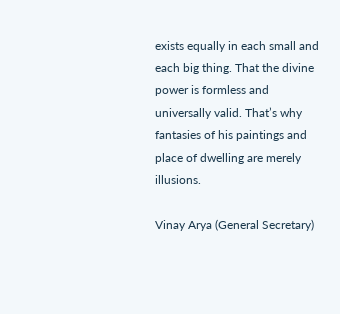exists equally in each small and each big thing. That the divine power is formless and universally valid. That’s why fantasies of his paintings and place of dwelling are merely illusions.

Vinay Arya (General Secretary)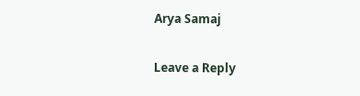Arya Samaj

Leave a Reply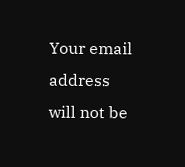Your email address will not be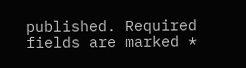published. Required fields are marked *